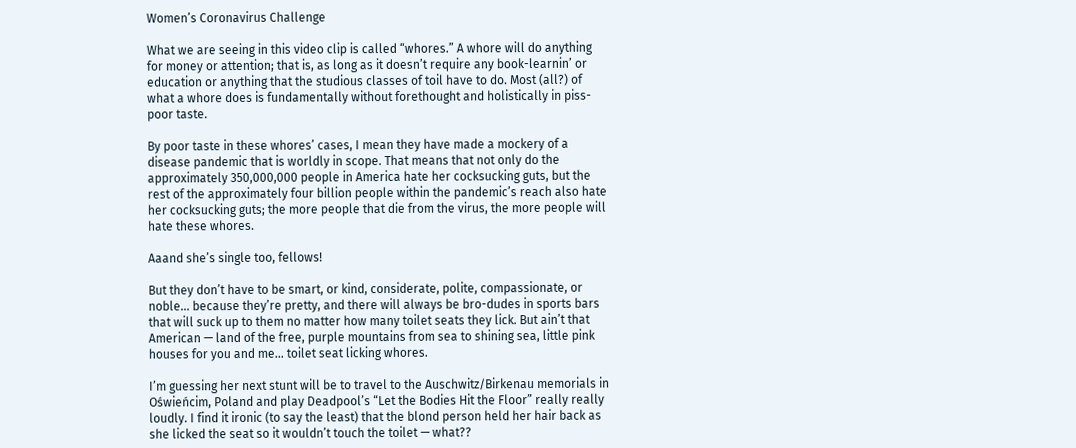Women’s Coronavirus Challenge

What we are seeing in this video clip is called “whores.” A whore will do anything for money or attention; that is, as long as it doesn’t require any book-learnin’ or education or anything that the studious classes of toil have to do. Most (all?) of what a whore does is fundamentally without forethought and holistically in piss-poor taste.

By poor taste in these whores’ cases, I mean they have made a mockery of a disease pandemic that is worldly in scope. That means that not only do the approximately 350,000,000 people in America hate her cocksucking guts, but the rest of the approximately four billion people within the pandemic’s reach also hate her cocksucking guts; the more people that die from the virus, the more people will hate these whores.

Aaand she’s single too, fellows!

But they don’t have to be smart, or kind, considerate, polite, compassionate, or noble… because they’re pretty, and there will always be bro-dudes in sports bars that will suck up to them no matter how many toilet seats they lick. But ain’t that American — land of the free, purple mountains from sea to shining sea, little pink houses for you and me… toilet seat licking whores.

I’m guessing her next stunt will be to travel to the Auschwitz/Birkenau memorials in Oświeńcim, Poland and play Deadpool’s “Let the Bodies Hit the Floor” really really loudly. I find it ironic (to say the least) that the blond person held her hair back as she licked the seat so it wouldn’t touch the toilet — what??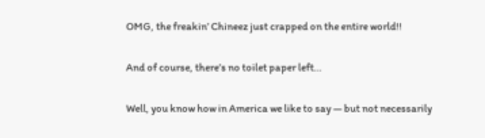OMG, the freakin’ Chineez just crapped on the entire world!!

And of course, there’s no toilet paper left…

Well, you know how in America we like to say — but not necessarily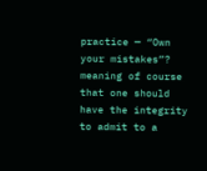practice — “Own your mistakes”? meaning of course that one should have the integrity to admit to a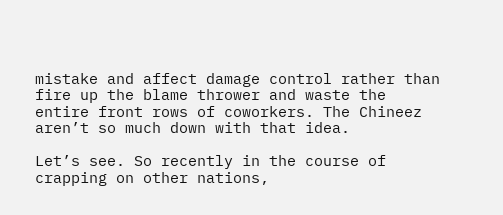mistake and affect damage control rather than fire up the blame thrower and waste the entire front rows of coworkers. The Chineez aren’t so much down with that idea.

Let’s see. So recently in the course of crapping on other nations,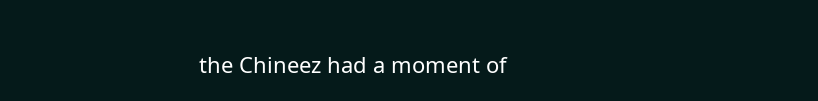the Chineez had a moment of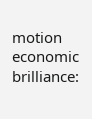motion economic brilliance: